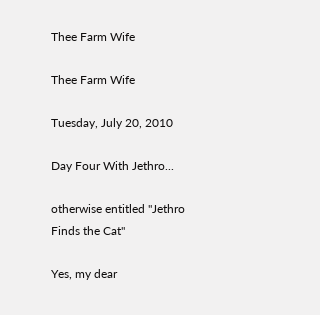Thee Farm Wife

Thee Farm Wife

Tuesday, July 20, 2010

Day Four With Jethro...

otherwise entitled "Jethro Finds the Cat"

Yes, my dear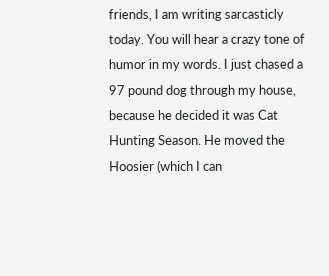friends, I am writing sarcasticly today. You will hear a crazy tone of humor in my words. I just chased a 97 pound dog through my house, because he decided it was Cat Hunting Season. He moved the Hoosier (which I can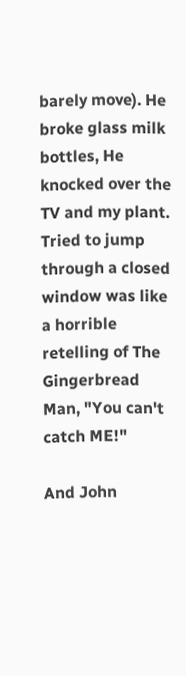barely move). He broke glass milk bottles, He knocked over the TV and my plant. Tried to jump through a closed window was like a horrible retelling of The Gingerbread Man, "You can't catch ME!"

And John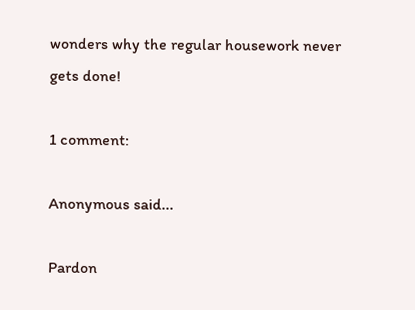wonders why the regular housework never gets done!

1 comment:

Anonymous said...

Pardon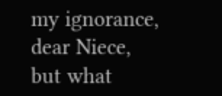my ignorance, dear Niece, but what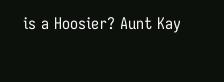is a Hoosier? Aunt Kay